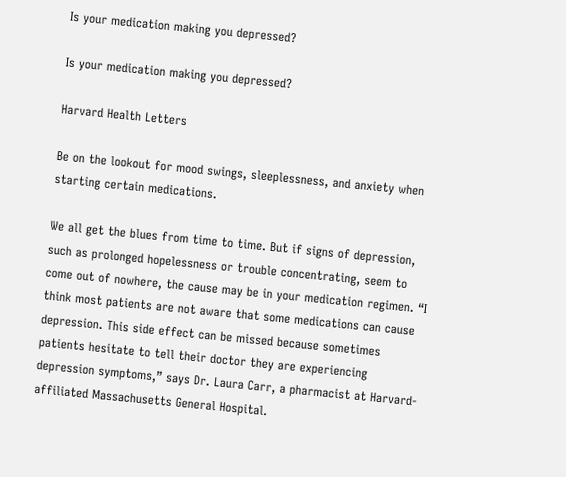Is your medication making you depressed?

Is your medication making you depressed?

Harvard Health Letters

Be on the lookout for mood swings, sleeplessness, and anxiety when starting certain medications.

We all get the blues from time to time. But if signs of depression, such as prolonged hopelessness or trouble concentrating, seem to come out of nowhere, the cause may be in your medication regimen. “I think most patients are not aware that some medications can cause depression. This side effect can be missed because sometimes patients hesitate to tell their doctor they are experiencing depression symptoms,” says Dr. Laura Carr, a pharmacist at Harvard-affiliated Massachusetts General Hospital.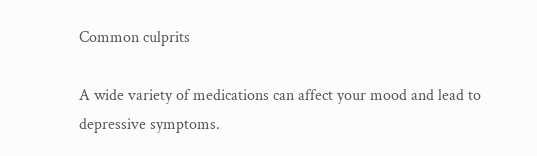Common culprits

A wide variety of medications can affect your mood and lead to depressive symptoms.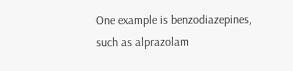One example is benzodiazepines, such as alprazolam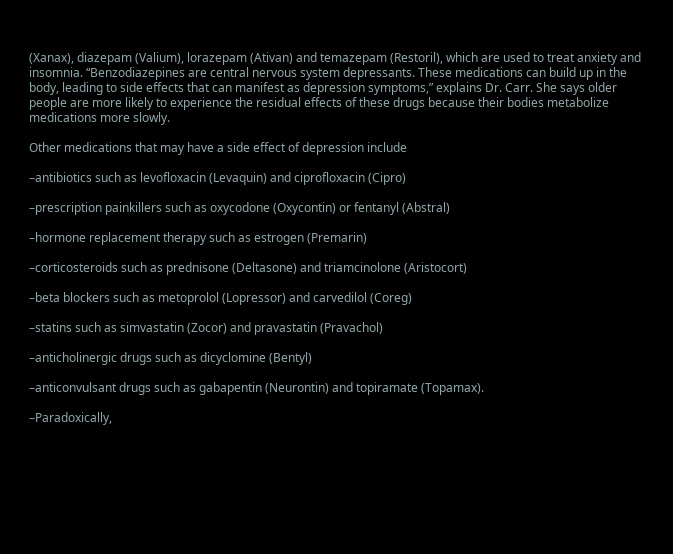(Xanax), diazepam (Valium), lorazepam (Ativan) and temazepam (Restoril), which are used to treat anxiety and insomnia. “Benzodiazepines are central nervous system depressants. These medications can build up in the body, leading to side effects that can manifest as depression symptoms,” explains Dr. Carr. She says older people are more likely to experience the residual effects of these drugs because their bodies metabolize medications more slowly.

Other medications that may have a side effect of depression include

–antibiotics such as levofloxacin (Levaquin) and ciprofloxacin (Cipro)

–prescription painkillers such as oxycodone (Oxycontin) or fentanyl (Abstral)

–hormone replacement therapy such as estrogen (Premarin)

–corticosteroids such as prednisone (Deltasone) and triamcinolone (Aristocort)

–beta blockers such as metoprolol (Lopressor) and carvedilol (Coreg)

–statins such as simvastatin (Zocor) and pravastatin (Pravachol)

–anticholinergic drugs such as dicyclomine (Bentyl)

–anticonvulsant drugs such as gabapentin (Neurontin) and topiramate (Topamax).

–Paradoxically,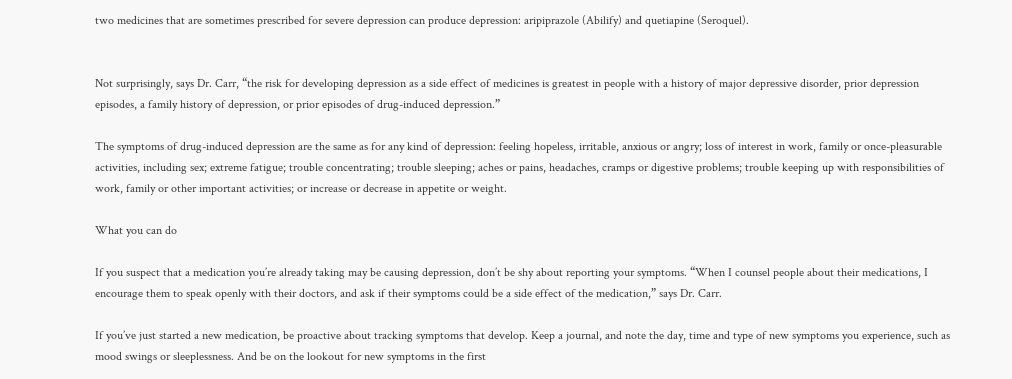two medicines that are sometimes prescribed for severe depression can produce depression: aripiprazole (Abilify) and quetiapine (Seroquel).


Not surprisingly, says Dr. Carr, “the risk for developing depression as a side effect of medicines is greatest in people with a history of major depressive disorder, prior depression episodes, a family history of depression, or prior episodes of drug-induced depression.”

The symptoms of drug-induced depression are the same as for any kind of depression: feeling hopeless, irritable, anxious or angry; loss of interest in work, family or once-pleasurable activities, including sex; extreme fatigue; trouble concentrating; trouble sleeping; aches or pains, headaches, cramps or digestive problems; trouble keeping up with responsibilities of work, family or other important activities; or increase or decrease in appetite or weight.

What you can do

If you suspect that a medication you’re already taking may be causing depression, don’t be shy about reporting your symptoms. “When I counsel people about their medications, I encourage them to speak openly with their doctors, and ask if their symptoms could be a side effect of the medication,” says Dr. Carr.

If you’ve just started a new medication, be proactive about tracking symptoms that develop. Keep a journal, and note the day, time and type of new symptoms you experience, such as mood swings or sleeplessness. And be on the lookout for new symptoms in the first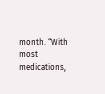month. “With most medications,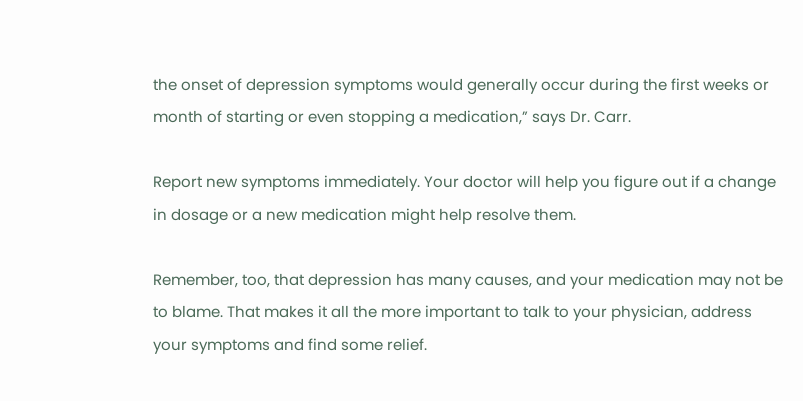the onset of depression symptoms would generally occur during the first weeks or month of starting or even stopping a medication,” says Dr. Carr.

Report new symptoms immediately. Your doctor will help you figure out if a change in dosage or a new medication might help resolve them.

Remember, too, that depression has many causes, and your medication may not be to blame. That makes it all the more important to talk to your physician, address your symptoms and find some relief.